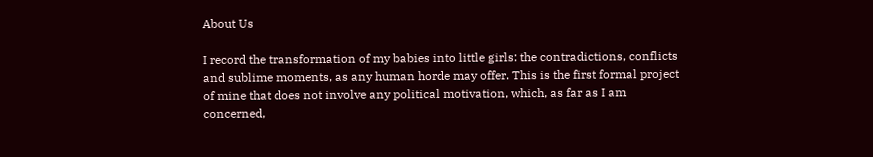About Us

I record the transformation of my babies into little girls: the contradictions, conflicts and sublime moments, as any human horde may offer. This is the first formal project of mine that does not involve any political motivation, which, as far as I am concerned,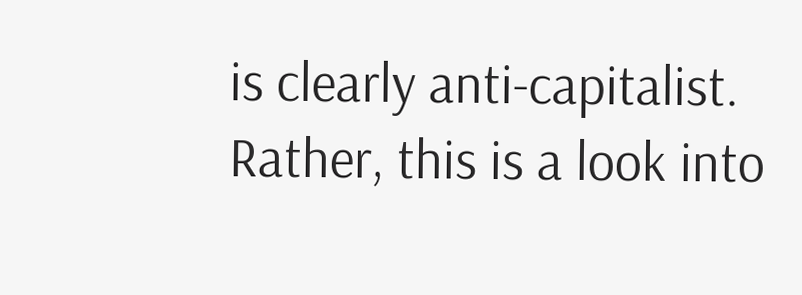is clearly anti-capitalist. Rather, this is a look into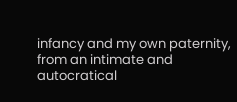infancy and my own paternity, from an intimate and autocratical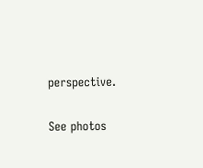perspective.

See photos